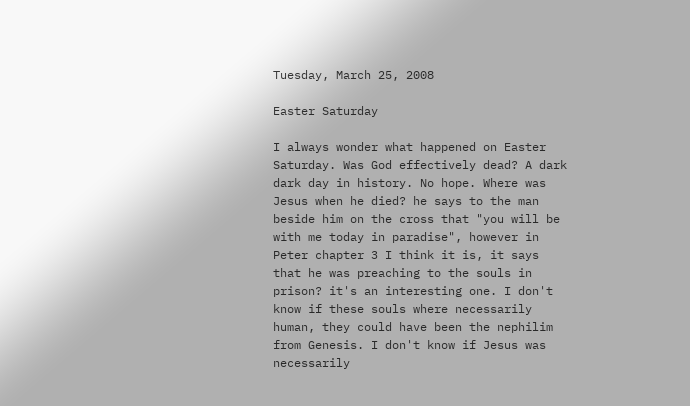Tuesday, March 25, 2008

Easter Saturday

I always wonder what happened on Easter Saturday. Was God effectively dead? A dark dark day in history. No hope. Where was Jesus when he died? he says to the man beside him on the cross that "you will be with me today in paradise", however in Peter chapter 3 I think it is, it says that he was preaching to the souls in prison? it's an interesting one. I don't know if these souls where necessarily human, they could have been the nephilim from Genesis. I don't know if Jesus was necessarily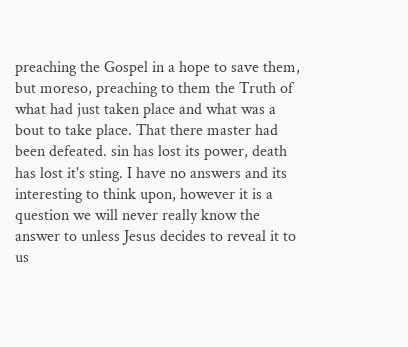preaching the Gospel in a hope to save them, but moreso, preaching to them the Truth of what had just taken place and what was a bout to take place. That there master had been defeated. sin has lost its power, death has lost it's sting. I have no answers and its interesting to think upon, however it is a question we will never really know the answer to unless Jesus decides to reveal it to us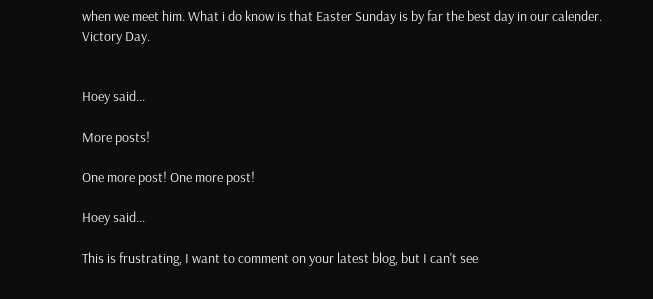when we meet him. What i do know is that Easter Sunday is by far the best day in our calender. Victory Day.


Hoey said...

More posts!

One more post! One more post!

Hoey said...

This is frustrating, I want to comment on your latest blog, but I can't see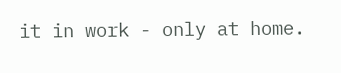it in work - only at home.